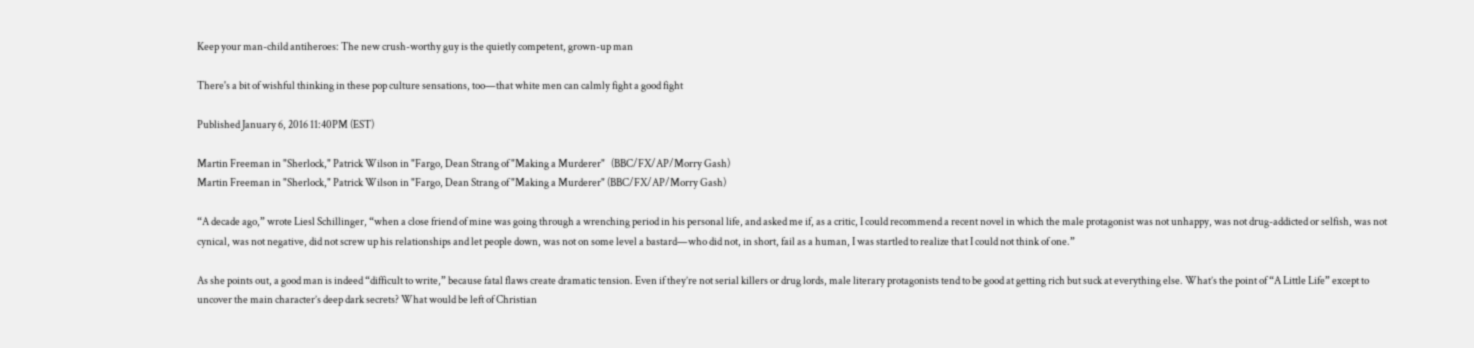Keep your man-child antiheroes: The new crush-worthy guy is the quietly competent, grown-up man

There's a bit of wishful thinking in these pop culture sensations, too—that white men can calmly fight a good fight

Published January 6, 2016 11:40PM (EST)

Martin Freeman in "Sherlock," Patrick Wilson in "Fargo, Dean Strang of "Making a Murderer"   (BBC/FX/AP/Morry Gash)
Martin Freeman in "Sherlock," Patrick Wilson in "Fargo, Dean Strang of "Making a Murderer" (BBC/FX/AP/Morry Gash)

“A decade ago,” wrote Liesl Schillinger, “when a close friend of mine was going through a wrenching period in his personal life, and asked me if, as a critic, I could recommend a recent novel in which the male protagonist was not unhappy, was not drug-addicted or selfish, was not cynical, was not negative, did not screw up his relationships and let people down, was not on some level a bastard—who did not, in short, fail as a human, I was startled to realize that I could not think of one.”

As she points out, a good man is indeed “difficult to write,” because fatal flaws create dramatic tension. Even if they’re not serial killers or drug lords, male literary protagonists tend to be good at getting rich but suck at everything else. What’s the point of “A Little Life” except to uncover the main character’s deep dark secrets? What would be left of Christian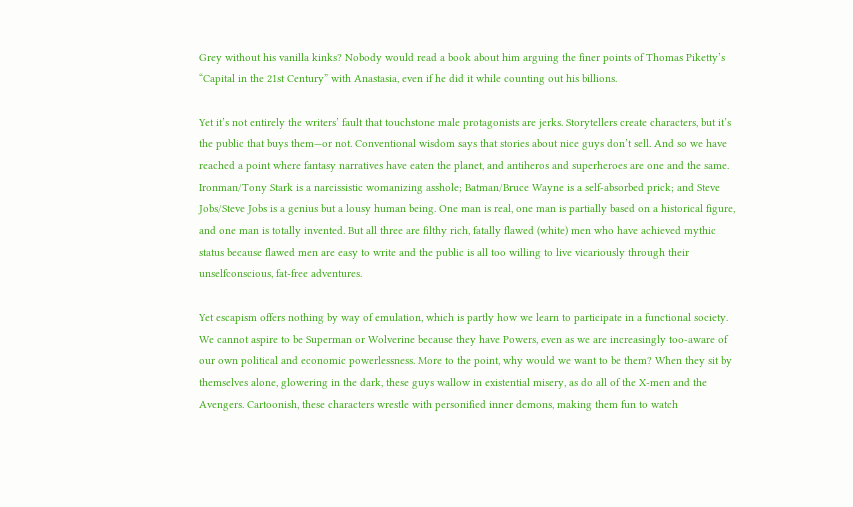Grey without his vanilla kinks? Nobody would read a book about him arguing the finer points of Thomas Piketty’s “Capital in the 21st Century” with Anastasia, even if he did it while counting out his billions.

Yet it’s not entirely the writers’ fault that touchstone male protagonists are jerks. Storytellers create characters, but it’s the public that buys them—or not. Conventional wisdom says that stories about nice guys don’t sell. And so we have reached a point where fantasy narratives have eaten the planet, and antiheros and superheroes are one and the same. Ironman/Tony Stark is a narcissistic womanizing asshole; Batman/Bruce Wayne is a self-absorbed prick; and Steve Jobs/Steve Jobs is a genius but a lousy human being. One man is real, one man is partially based on a historical figure, and one man is totally invented. But all three are filthy rich, fatally flawed (white) men who have achieved mythic status because flawed men are easy to write and the public is all too willing to live vicariously through their unselfconscious, fat-free adventures.

Yet escapism offers nothing by way of emulation, which is partly how we learn to participate in a functional society. We cannot aspire to be Superman or Wolverine because they have Powers, even as we are increasingly too-aware of our own political and economic powerlessness. More to the point, why would we want to be them? When they sit by themselves alone, glowering in the dark, these guys wallow in existential misery, as do all of the X-men and the Avengers. Cartoonish, these characters wrestle with personified inner demons, making them fun to watch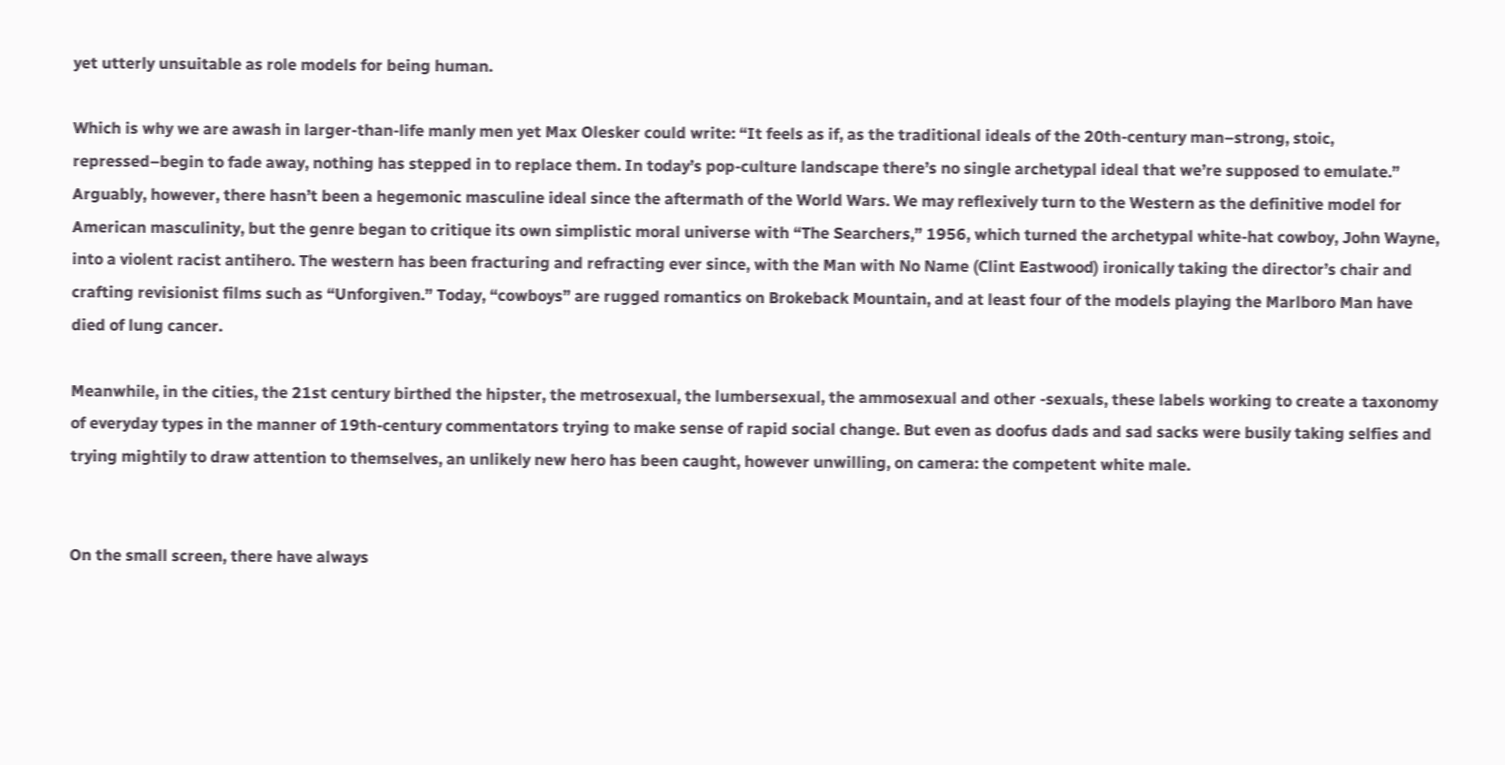yet utterly unsuitable as role models for being human.

Which is why we are awash in larger-than-life manly men yet Max Olesker could write: “It feels as if, as the traditional ideals of the 20th-century man–strong, stoic, repressed–begin to fade away, nothing has stepped in to replace them. In today’s pop-culture landscape there’s no single archetypal ideal that we’re supposed to emulate.” Arguably, however, there hasn’t been a hegemonic masculine ideal since the aftermath of the World Wars. We may reflexively turn to the Western as the definitive model for American masculinity, but the genre began to critique its own simplistic moral universe with “The Searchers,” 1956, which turned the archetypal white-hat cowboy, John Wayne, into a violent racist antihero. The western has been fracturing and refracting ever since, with the Man with No Name (Clint Eastwood) ironically taking the director’s chair and crafting revisionist films such as “Unforgiven.” Today, “cowboys” are rugged romantics on Brokeback Mountain, and at least four of the models playing the Marlboro Man have died of lung cancer.

Meanwhile, in the cities, the 21st century birthed the hipster, the metrosexual, the lumbersexual, the ammosexual and other -sexuals, these labels working to create a taxonomy of everyday types in the manner of 19th-century commentators trying to make sense of rapid social change. But even as doofus dads and sad sacks were busily taking selfies and trying mightily to draw attention to themselves, an unlikely new hero has been caught, however unwilling, on camera: the competent white male.


On the small screen, there have always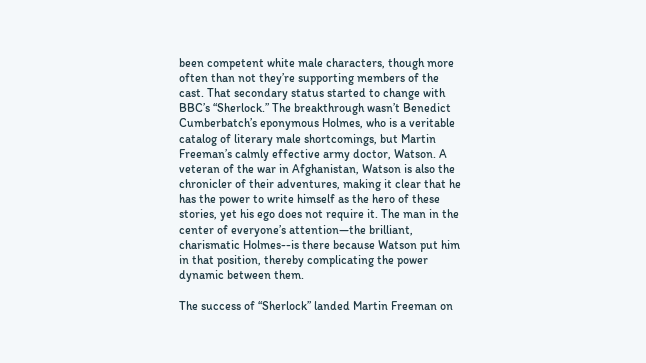been competent white male characters, though more often than not they’re supporting members of the cast. That secondary status started to change with BBC’s “Sherlock.” The breakthrough wasn’t Benedict Cumberbatch’s eponymous Holmes, who is a veritable catalog of literary male shortcomings, but Martin Freeman’s calmly effective army doctor, Watson. A veteran of the war in Afghanistan, Watson is also the chronicler of their adventures, making it clear that he has the power to write himself as the hero of these stories, yet his ego does not require it. The man in the center of everyone’s attention—the brilliant, charismatic Holmes--is there because Watson put him in that position, thereby complicating the power dynamic between them.

The success of “Sherlock” landed Martin Freeman on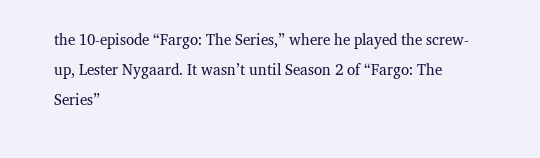the 10-episode “Fargo: The Series,” where he played the screw-up, Lester Nygaard. It wasn’t until Season 2 of “Fargo: The Series”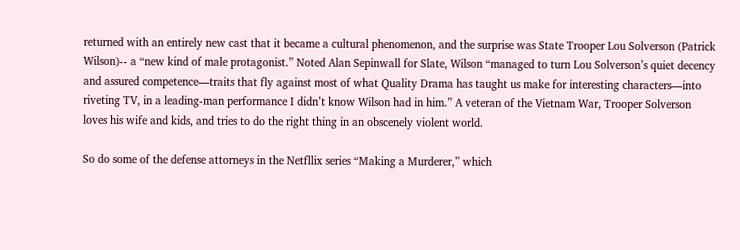returned with an entirely new cast that it became a cultural phenomenon, and the surprise was State Trooper Lou Solverson (Patrick Wilson)-- a “new kind of male protagonist.” Noted Alan Sepinwall for Slate, Wilson “managed to turn Lou Solverson’s quiet decency and assured competence—traits that fly against most of what Quality Drama has taught us make for interesting characters—into riveting TV, in a leading-man performance I didn’t know Wilson had in him.” A veteran of the Vietnam War, Trooper Solverson loves his wife and kids, and tries to do the right thing in an obscenely violent world.

So do some of the defense attorneys in the Netfllix series “Making a Murderer,” which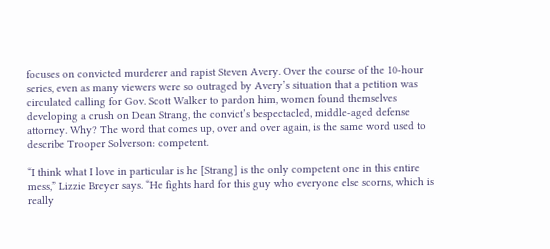focuses on convicted murderer and rapist Steven Avery. Over the course of the 10-hour series, even as many viewers were so outraged by Avery’s situation that a petition was circulated calling for Gov. Scott Walker to pardon him, women found themselves developing a crush on Dean Strang, the convict’s bespectacled, middle-aged defense attorney. Why? The word that comes up, over and over again, is the same word used to describe Trooper Solverson: competent.

“I think what I love in particular is he [Strang] is the only competent one in this entire mess,” Lizzie Breyer says. “He fights hard for this guy who everyone else scorns, which is really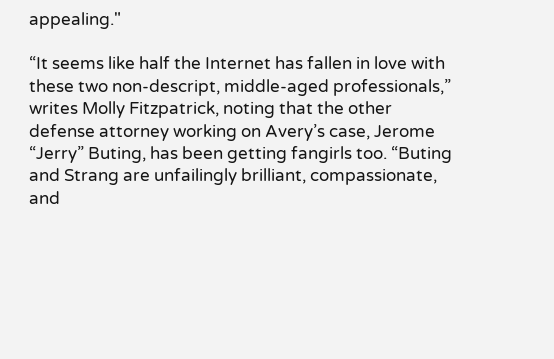appealing."

“It seems like half the Internet has fallen in love with these two non-descript, middle-aged professionals,” writes Molly Fitzpatrick, noting that the other defense attorney working on Avery’s case, Jerome “Jerry” Buting, has been getting fangirls too. “Buting and Strang are unfailingly brilliant, compassionate, and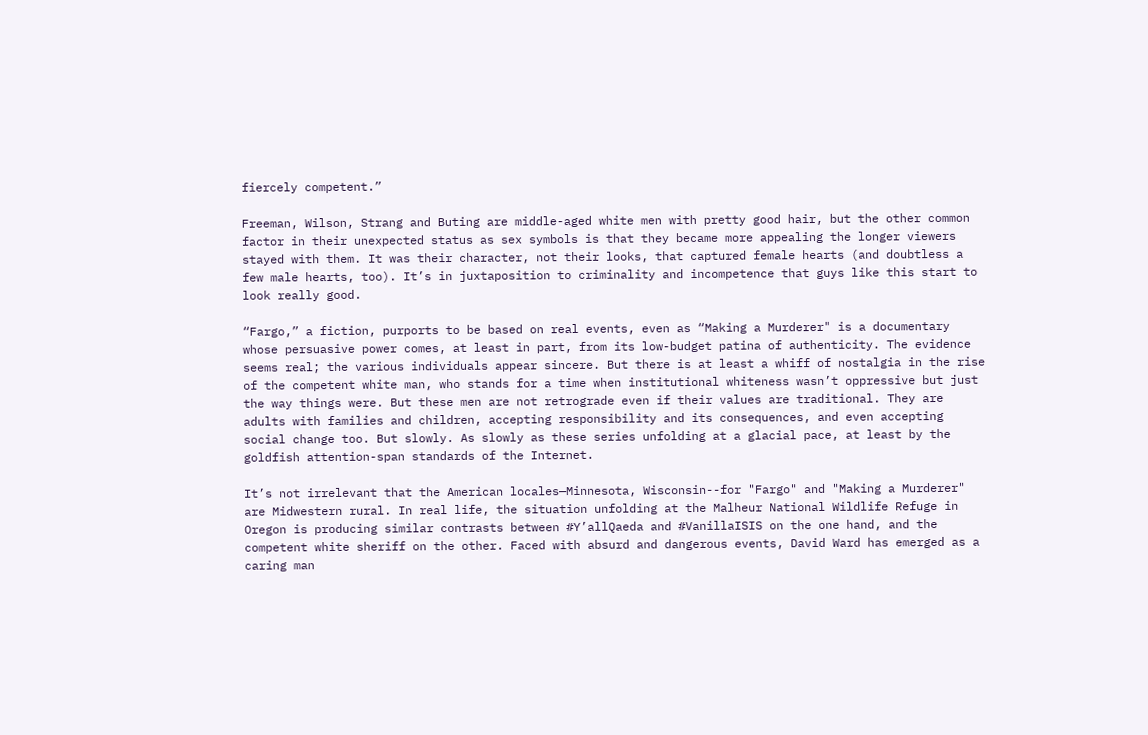fiercely competent.”

Freeman, Wilson, Strang and Buting are middle-aged white men with pretty good hair, but the other common factor in their unexpected status as sex symbols is that they became more appealing the longer viewers stayed with them. It was their character, not their looks, that captured female hearts (and doubtless a few male hearts, too). It’s in juxtaposition to criminality and incompetence that guys like this start to look really good.

“Fargo,” a fiction, purports to be based on real events, even as “Making a Murderer" is a documentary whose persuasive power comes, at least in part, from its low-budget patina of authenticity. The evidence seems real; the various individuals appear sincere. But there is at least a whiff of nostalgia in the rise of the competent white man, who stands for a time when institutional whiteness wasn’t oppressive but just the way things were. But these men are not retrograde even if their values are traditional. They are adults with families and children, accepting responsibility and its consequences, and even accepting social change too. But slowly. As slowly as these series unfolding at a glacial pace, at least by the goldfish attention-span standards of the Internet.

It’s not irrelevant that the American locales—Minnesota, Wisconsin--for "Fargo" and "Making a Murderer" are Midwestern rural. In real life, the situation unfolding at the Malheur National Wildlife Refuge in Oregon is producing similar contrasts between #Y’allQaeda and #VanillaISIS on the one hand, and the competent white sheriff on the other. Faced with absurd and dangerous events, David Ward has emerged as a caring man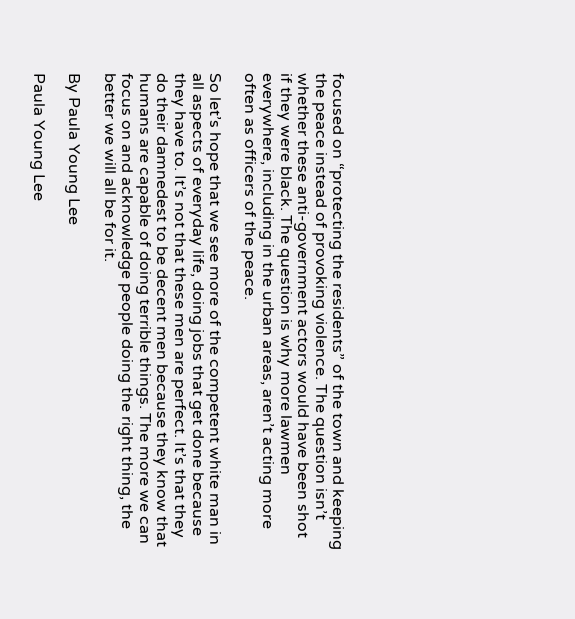focused on “protecting the residents” of the town and keeping the peace instead of provoking violence. The question isn’t whether these anti-government actors would have been shot if they were black. The question is why more lawmen everywhere, including in the urban areas, aren’t acting more often as officers of the peace.

So let’s hope that we see more of the competent white man in all aspects of everyday life, doing jobs that get done because they have to. It’s not that these men are perfect. It’s that they do their damnedest to be decent men because they know that humans are capable of doing terrible things. The more we can focus on and acknowledge people doing the right thing, the better we will all be for it.

By Paula Young Lee

Paula Young Lee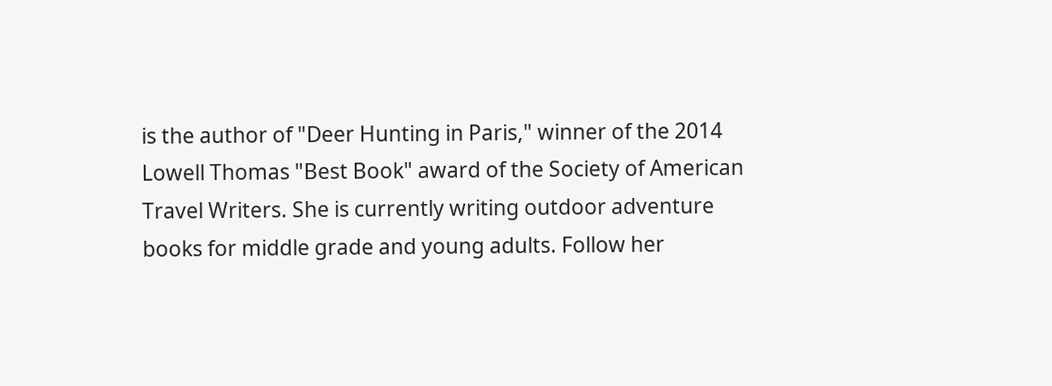is the author of "Deer Hunting in Paris," winner of the 2014 Lowell Thomas "Best Book" award of the Society of American Travel Writers. She is currently writing outdoor adventure books for middle grade and young adults. Follow her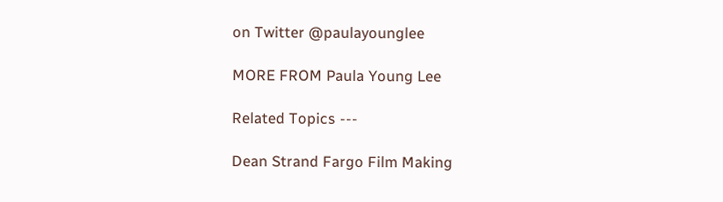on Twitter @paulayounglee

MORE FROM Paula Young Lee

Related Topics ---

Dean Strand Fargo Film Making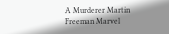A Murderer Martin Freeman Marvel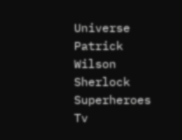Universe Patrick Wilson Sherlock Superheroes Tv